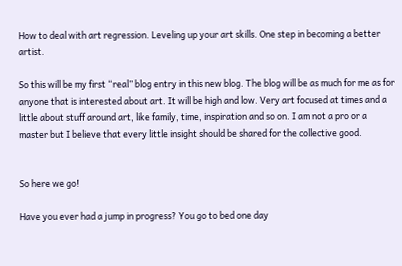How to deal with art regression. Leveling up your art skills. One step in becoming a better artist.

So this will be my first “real” blog entry in this new blog. The blog will be as much for me as for anyone that is interested about art. It will be high and low. Very art focused at times and a little about stuff around art, like family, time, inspiration and so on. I am not a pro or a master but I believe that every little insight should be shared for the collective good.


So here we go!

Have you ever had a jump in progress? You go to bed one day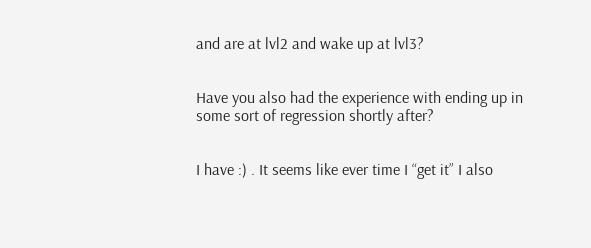and are at lvl2 and wake up at lvl3?


Have you also had the experience with ending up in some sort of regression shortly after?


I have :) . It seems like ever time I “get it” I also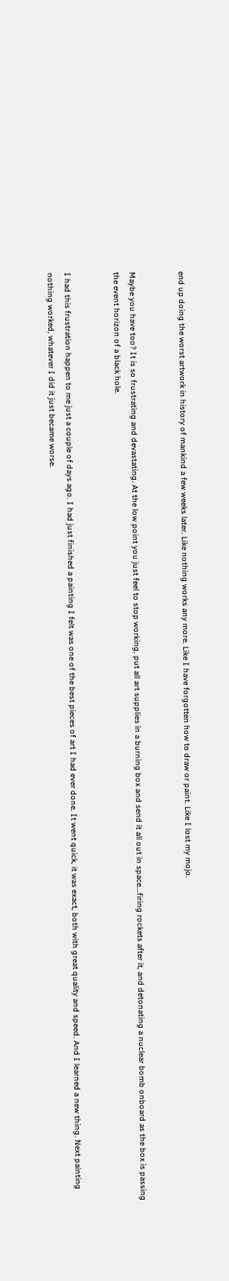end up doing the worst artwork in history of mankind a few weeks later. Like nothing works any more. Like I have forgotten how to draw or paint. Like I lost my mojo.


Maybe you have too? It is so frustrating and devastating. At the low point you just feel to stop working, put all art supplies in a burning box and send it all out in space...firing rockets after it, and detonating a nuclear bomb onboard as the box is passing the event horizon of a black hole.


I had this frustration happen to me just a couple of days ago. I had just finished a painting I felt was one of the best pieces of art I had ever done. It went quick, it was exact, both with great quality and speed. And I learned a new thing. Next painting nothing worked, whatever I did it just became worse.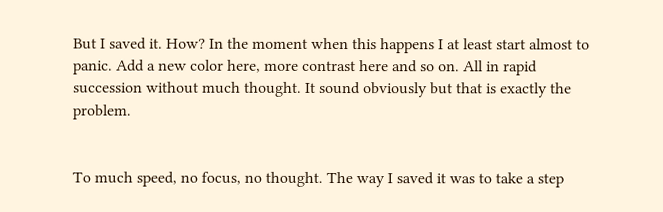But I saved it. How? In the moment when this happens I at least start almost to panic. Add a new color here, more contrast here and so on. All in rapid succession without much thought. It sound obviously but that is exactly the problem.


To much speed, no focus, no thought. The way I saved it was to take a step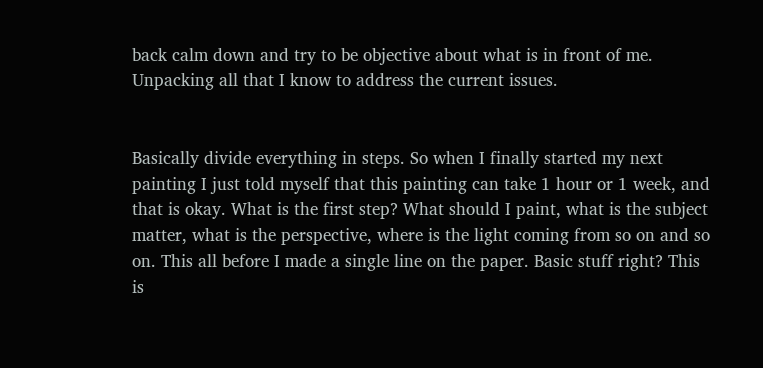back calm down and try to be objective about what is in front of me. Unpacking all that I know to address the current issues.


Basically divide everything in steps. So when I finally started my next painting I just told myself that this painting can take 1 hour or 1 week, and that is okay. What is the first step? What should I paint, what is the subject matter, what is the perspective, where is the light coming from so on and so on. This all before I made a single line on the paper. Basic stuff right? This is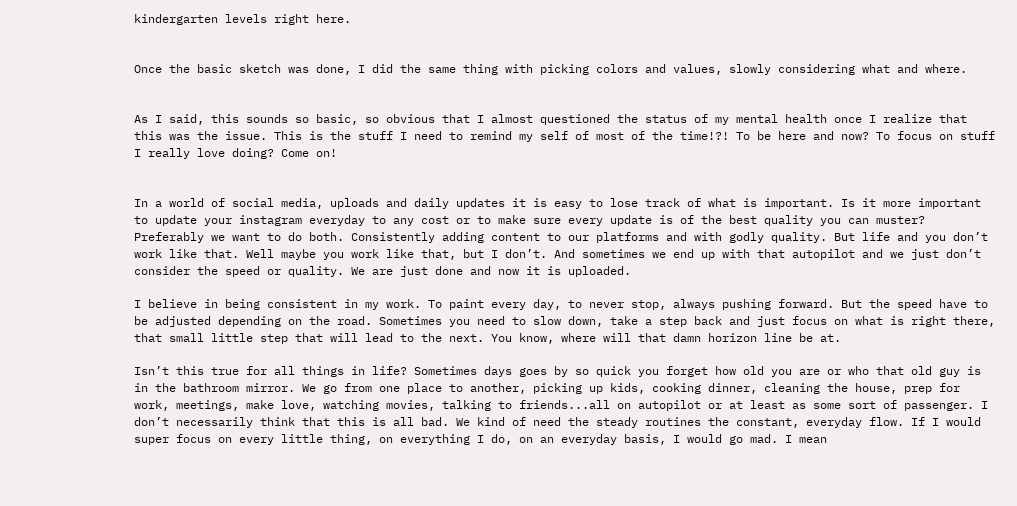kindergarten levels right here.


Once the basic sketch was done, I did the same thing with picking colors and values, slowly considering what and where.


As I said, this sounds so basic, so obvious that I almost questioned the status of my mental health once I realize that this was the issue. This is the stuff I need to remind my self of most of the time!?! To be here and now? To focus on stuff I really love doing? Come on!


In a world of social media, uploads and daily updates it is easy to lose track of what is important. Is it more important to update your instagram everyday to any cost or to make sure every update is of the best quality you can muster? Preferably we want to do both. Consistently adding content to our platforms and with godly quality. But life and you don’t work like that. Well maybe you work like that, but I don’t. And sometimes we end up with that autopilot and we just don’t consider the speed or quality. We are just done and now it is uploaded.

I believe in being consistent in my work. To paint every day, to never stop, always pushing forward. But the speed have to be adjusted depending on the road. Sometimes you need to slow down, take a step back and just focus on what is right there, that small little step that will lead to the next. You know, where will that damn horizon line be at.

Isn’t this true for all things in life? Sometimes days goes by so quick you forget how old you are or who that old guy is in the bathroom mirror. We go from one place to another, picking up kids, cooking dinner, cleaning the house, prep for work, meetings, make love, watching movies, talking to friends...all on autopilot or at least as some sort of passenger. I don’t necessarily think that this is all bad. We kind of need the steady routines the constant, everyday flow. If I would super focus on every little thing, on everything I do, on an everyday basis, I would go mad. I mean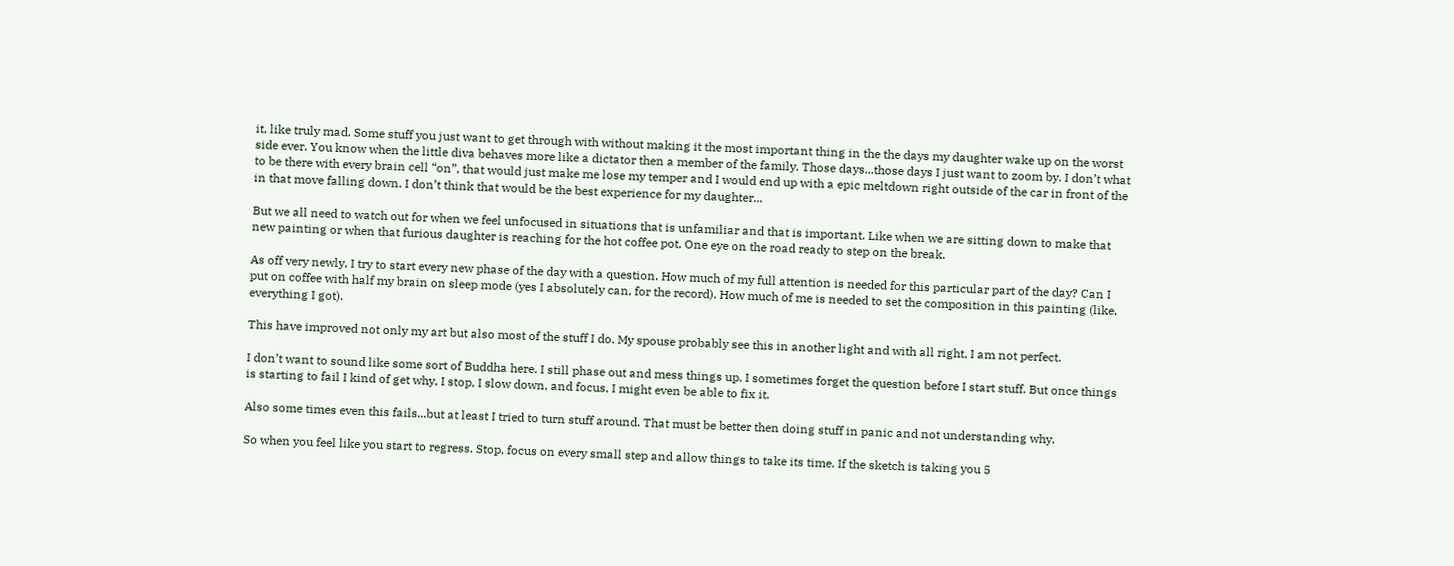it, like truly mad. Some stuff you just want to get through with without making it the most important thing in the the days my daughter wake up on the worst side ever. You know when the little diva behaves more like a dictator then a member of the family. Those days...those days I just want to zoom by. I don’t what to be there with every brain cell “on”, that would just make me lose my temper and I would end up with a epic meltdown right outside of the car in front of the in that move falling down. I don’t think that would be the best experience for my daughter...

But we all need to watch out for when we feel unfocused in situations that is unfamiliar and that is important. Like when we are sitting down to make that new painting or when that furious daughter is reaching for the hot coffee pot. One eye on the road ready to step on the break.

As off very newly, I try to start every new phase of the day with a question. How much of my full attention is needed for this particular part of the day? Can I put on coffee with half my brain on sleep mode (yes I absolutely can, for the record). How much of me is needed to set the composition in this painting (like, everything I got).

This have improved not only my art but also most of the stuff I do. My spouse probably see this in another light and with all right, I am not perfect.

I don’t want to sound like some sort of Buddha here. I still phase out and mess things up. I sometimes forget the question before I start stuff. But once things is starting to fail I kind of get why, I stop, I slow down, and focus, I might even be able to fix it.

Also some times even this fails...but at least I tried to turn stuff around. That must be better then doing stuff in panic and not understanding why.

So when you feel like you start to regress. Stop, focus on every small step and allow things to take its time. If the sketch is taking you 5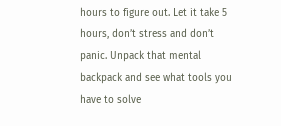hours to figure out. Let it take 5 hours, don’t stress and don’t panic. Unpack that mental backpack and see what tools you have to solve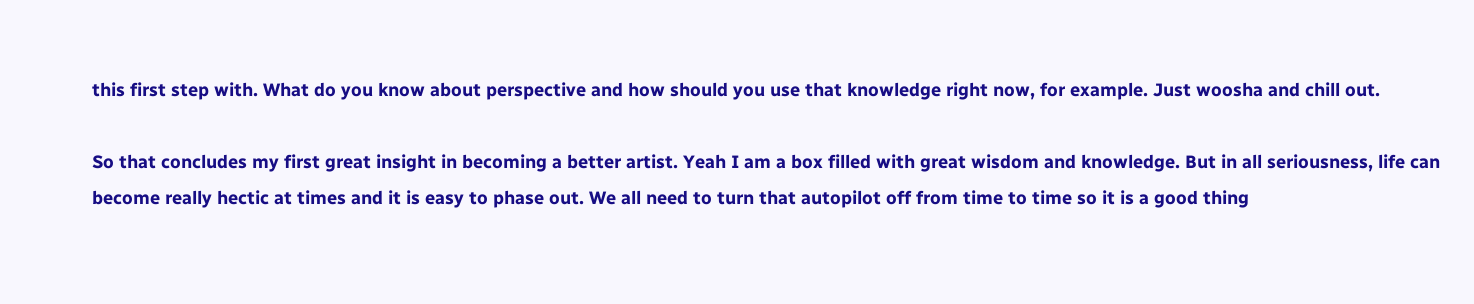this first step with. What do you know about perspective and how should you use that knowledge right now, for example. Just woosha and chill out.

So that concludes my first great insight in becoming a better artist. Yeah I am a box filled with great wisdom and knowledge. But in all seriousness, life can become really hectic at times and it is easy to phase out. We all need to turn that autopilot off from time to time so it is a good thing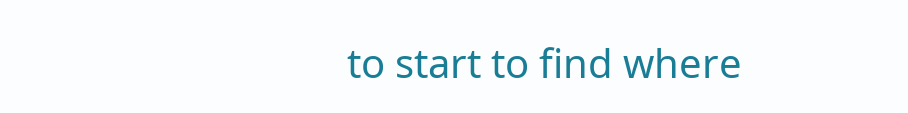to start to find where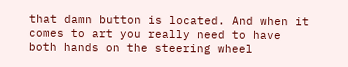that damn button is located. And when it comes to art you really need to have both hands on the steering wheel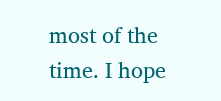most of the time. I hope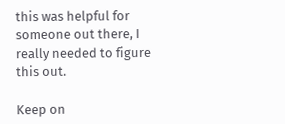this was helpful for someone out there, I really needed to figure this out.

Keep on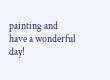painting and have a wonderful day!